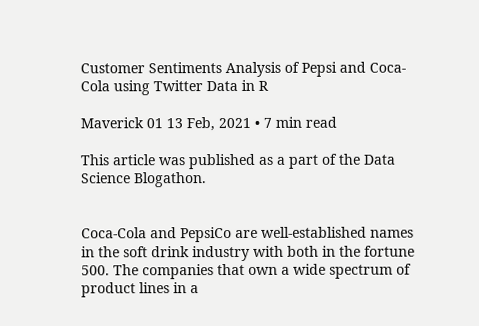Customer Sentiments Analysis of Pepsi and Coca-Cola using Twitter Data in R

Maverick 01 13 Feb, 2021 • 7 min read

This article was published as a part of the Data Science Blogathon.


Coca-Cola and PepsiCo are well-established names in the soft drink industry with both in the fortune 500. The companies that own a wide spectrum of product lines in a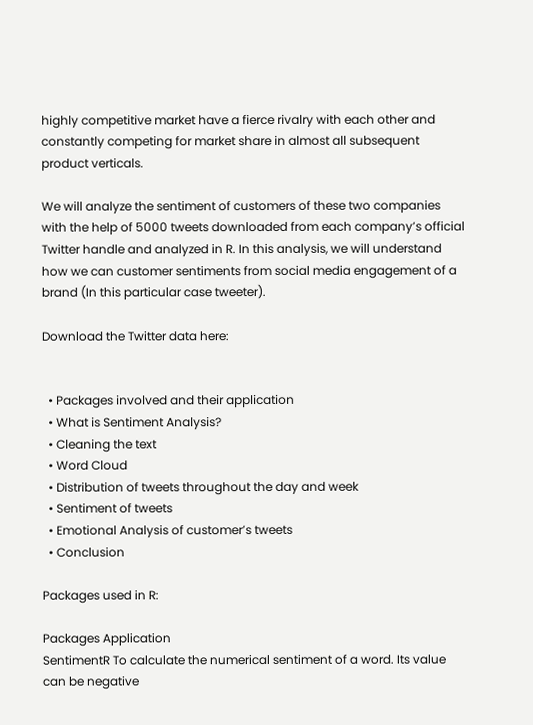highly competitive market have a fierce rivalry with each other and constantly competing for market share in almost all subsequent product verticals.

We will analyze the sentiment of customers of these two companies with the help of 5000 tweets downloaded from each company’s official Twitter handle and analyzed in R. In this analysis, we will understand how we can customer sentiments from social media engagement of a brand (In this particular case tweeter).

Download the Twitter data here:


  • Packages involved and their application
  • What is Sentiment Analysis?
  • Cleaning the text
  • Word Cloud
  • Distribution of tweets throughout the day and week
  • Sentiment of tweets
  • Emotional Analysis of customer’s tweets
  • Conclusion

Packages used in R:

Packages Application
SentimentR To calculate the numerical sentiment of a word. Its value can be negative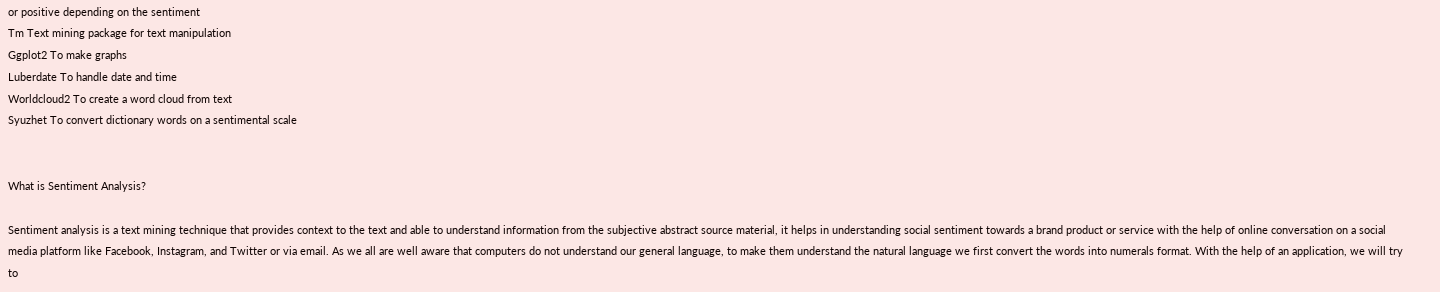or positive depending on the sentiment
Tm Text mining package for text manipulation
Ggplot2 To make graphs
Luberdate To handle date and time
Worldcloud2 To create a word cloud from text
Syuzhet To convert dictionary words on a sentimental scale


What is Sentiment Analysis?

Sentiment analysis is a text mining technique that provides context to the text and able to understand information from the subjective abstract source material, it helps in understanding social sentiment towards a brand product or service with the help of online conversation on a social media platform like Facebook, Instagram, and Twitter or via email. As we all are well aware that computers do not understand our general language, to make them understand the natural language we first convert the words into numerals format. With the help of an application, we will try to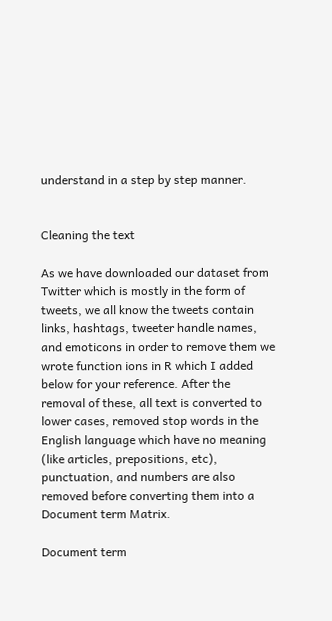understand in a step by step manner.


Cleaning the text

As we have downloaded our dataset from Twitter which is mostly in the form of tweets, we all know the tweets contain links, hashtags, tweeter handle names, and emoticons in order to remove them we wrote function ions in R which I added below for your reference. After the removal of these, all text is converted to lower cases, removed stop words in the English language which have no meaning (like articles, prepositions, etc), punctuation, and numbers are also removed before converting them into a Document term Matrix.

Document term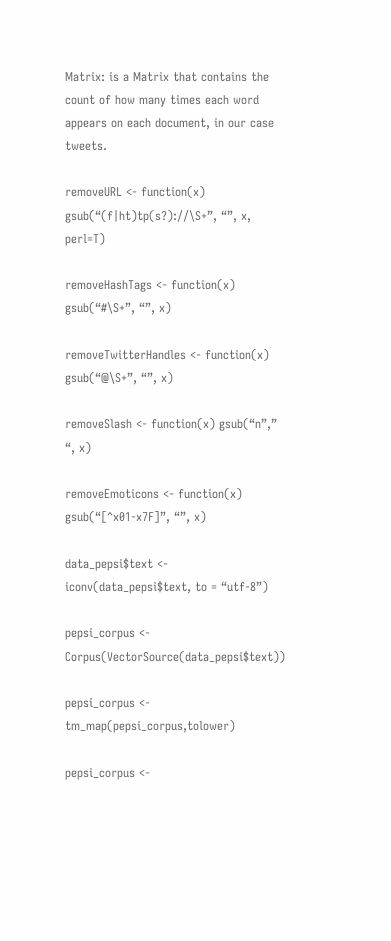Matrix: is a Matrix that contains the count of how many times each word appears on each document, in our case tweets.

removeURL <- function(x) gsub(“(f|ht)tp(s?)://\S+”, “”, x, perl=T)

removeHashTags <- function(x) gsub(“#\S+”, “”, x)

removeTwitterHandles <- function(x) gsub(“@\S+”, “”, x)

removeSlash <- function(x) gsub(“n”,” “, x)

removeEmoticons <- function(x) gsub(“[^x01-x7F]”, “”, x)

data_pepsi$text <- iconv(data_pepsi$text, to = “utf-8”)

pepsi_corpus <- Corpus(VectorSource(data_pepsi$text))

pepsi_corpus <- tm_map(pepsi_corpus,tolower)

pepsi_corpus <-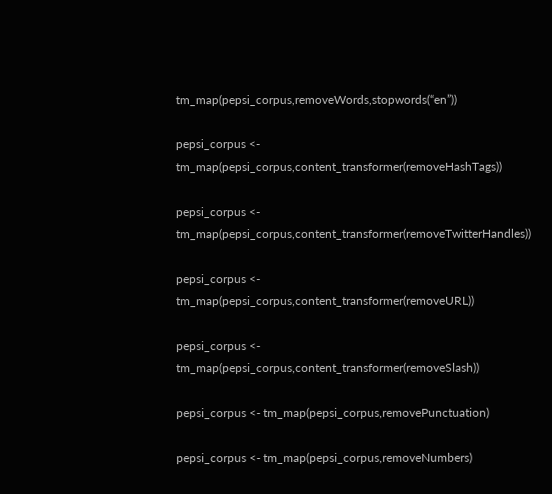tm_map(pepsi_corpus,removeWords,stopwords(“en”))

pepsi_corpus <- tm_map(pepsi_corpus,content_transformer(removeHashTags))

pepsi_corpus <- tm_map(pepsi_corpus,content_transformer(removeTwitterHandles))

pepsi_corpus <- tm_map(pepsi_corpus,content_transformer(removeURL))

pepsi_corpus <- tm_map(pepsi_corpus,content_transformer(removeSlash))

pepsi_corpus <- tm_map(pepsi_corpus,removePunctuation)

pepsi_corpus <- tm_map(pepsi_corpus,removeNumbers)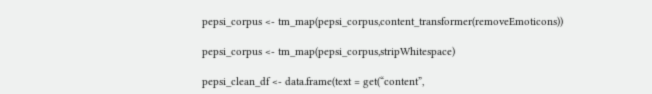pepsi_corpus <- tm_map(pepsi_corpus,content_transformer(removeEmoticons))

pepsi_corpus <- tm_map(pepsi_corpus,stripWhitespace)

pepsi_clean_df <- data.frame(text = get(“content”,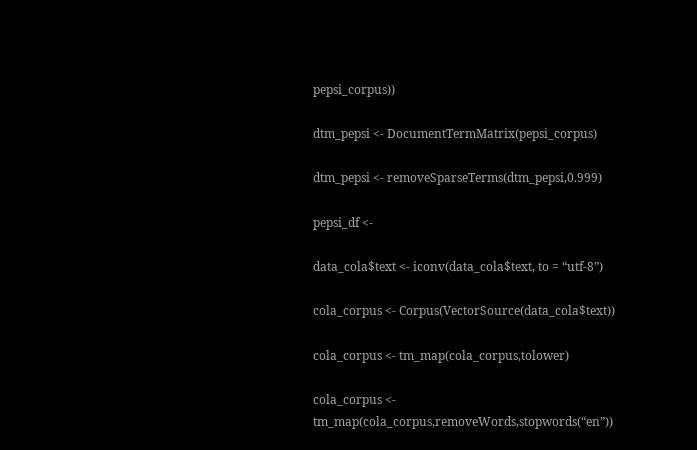pepsi_corpus))

dtm_pepsi <- DocumentTermMatrix(pepsi_corpus)

dtm_pepsi <- removeSparseTerms(dtm_pepsi,0.999)

pepsi_df <-

data_cola$text <- iconv(data_cola$text, to = “utf-8”)

cola_corpus <- Corpus(VectorSource(data_cola$text))

cola_corpus <- tm_map(cola_corpus,tolower)

cola_corpus <- tm_map(cola_corpus,removeWords,stopwords(“en”))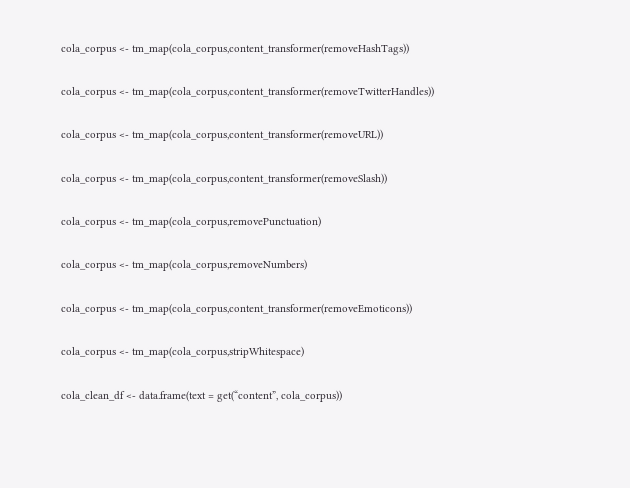cola_corpus <- tm_map(cola_corpus,content_transformer(removeHashTags))

cola_corpus <- tm_map(cola_corpus,content_transformer(removeTwitterHandles))

cola_corpus <- tm_map(cola_corpus,content_transformer(removeURL))

cola_corpus <- tm_map(cola_corpus,content_transformer(removeSlash))

cola_corpus <- tm_map(cola_corpus,removePunctuation)

cola_corpus <- tm_map(cola_corpus,removeNumbers)

cola_corpus <- tm_map(cola_corpus,content_transformer(removeEmoticons))

cola_corpus <- tm_map(cola_corpus,stripWhitespace)

cola_clean_df <- data.frame(text = get(“content”, cola_corpus))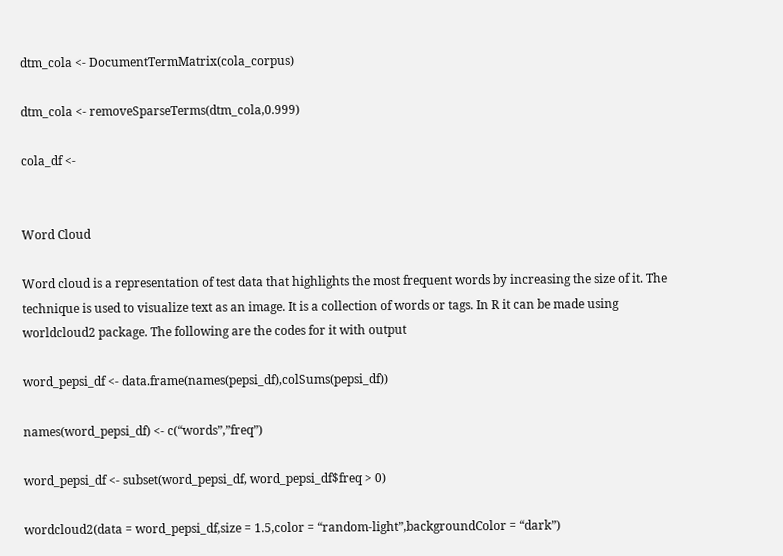dtm_cola <- DocumentTermMatrix(cola_corpus)

dtm_cola <- removeSparseTerms(dtm_cola,0.999)

cola_df <-


Word Cloud

Word cloud is a representation of test data that highlights the most frequent words by increasing the size of it. The technique is used to visualize text as an image. It is a collection of words or tags. In R it can be made using worldcloud2 package. The following are the codes for it with output

word_pepsi_df <- data.frame(names(pepsi_df),colSums(pepsi_df))

names(word_pepsi_df) <- c(“words”,”freq”)

word_pepsi_df <- subset(word_pepsi_df, word_pepsi_df$freq > 0)

wordcloud2(data = word_pepsi_df,size = 1.5,color = “random-light”,backgroundColor = “dark”)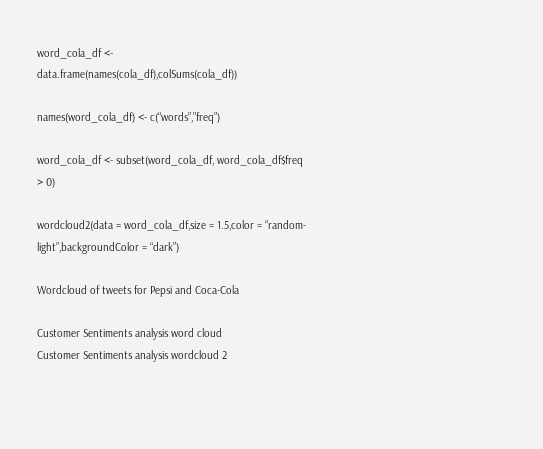word_cola_df <- data.frame(names(cola_df),colSums(cola_df))

names(word_cola_df) <- c(“words”,”freq”)

word_cola_df <- subset(word_cola_df, word_cola_df$freq > 0)

wordcloud2(data = word_cola_df,size = 1.5,color = “random-light”,backgroundColor = “dark”)

Wordcloud of tweets for Pepsi and Coca-Cola

Customer Sentiments analysis word cloud
Customer Sentiments analysis wordcloud 2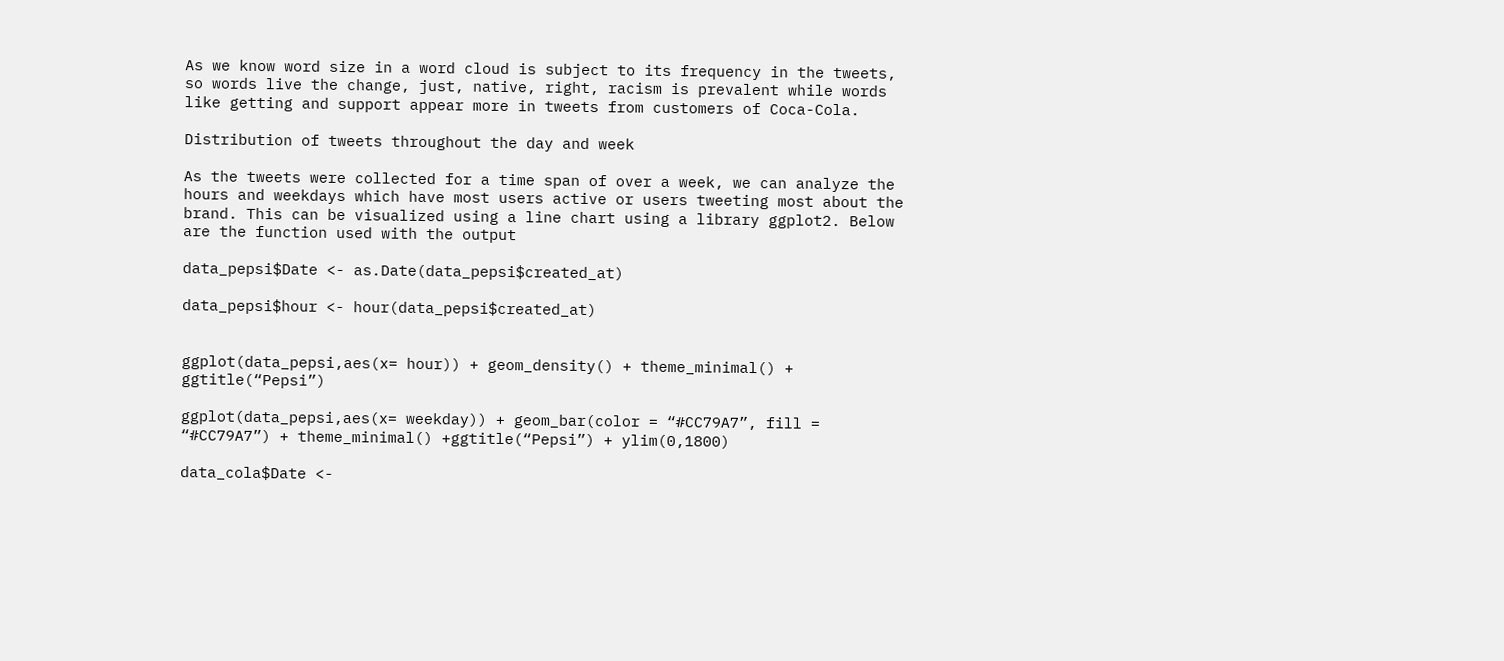As we know word size in a word cloud is subject to its frequency in the tweets, so words live the change, just, native, right, racism is prevalent while words like getting and support appear more in tweets from customers of Coca-Cola.

Distribution of tweets throughout the day and week

As the tweets were collected for a time span of over a week, we can analyze the hours and weekdays which have most users active or users tweeting most about the brand. This can be visualized using a line chart using a library ggplot2. Below are the function used with the output

data_pepsi$Date <- as.Date(data_pepsi$created_at)

data_pepsi$hour <- hour(data_pepsi$created_at)


ggplot(data_pepsi,aes(x= hour)) + geom_density() + theme_minimal() + ggtitle(“Pepsi”)

ggplot(data_pepsi,aes(x= weekday)) + geom_bar(color = “#CC79A7”, fill = “#CC79A7”) + theme_minimal() +ggtitle(“Pepsi”) + ylim(0,1800)

data_cola$Date <-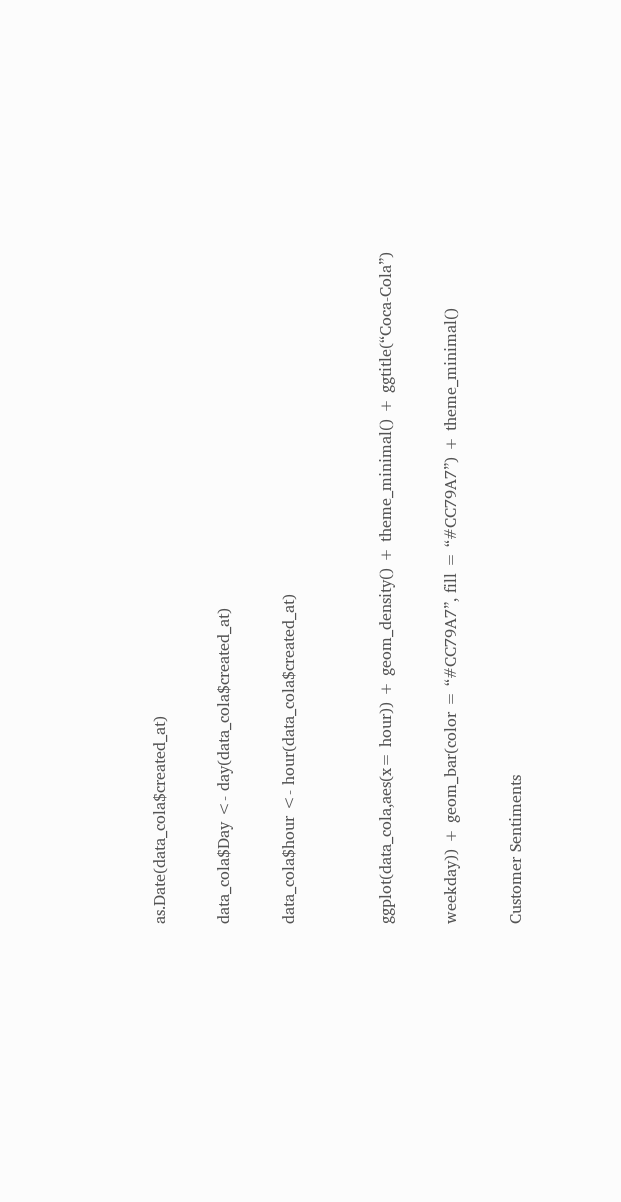as.Date(data_cola$created_at)

data_cola$Day <- day(data_cola$created_at)

data_cola$hour <- hour(data_cola$created_at)


ggplot(data_cola,aes(x= hour)) + geom_density() + theme_minimal() + ggtitle(“Coca-Cola”)

weekday)) + geom_bar(color = “#CC79A7”, fill = “#CC79A7”) + theme_minimal()

Customer Sentiments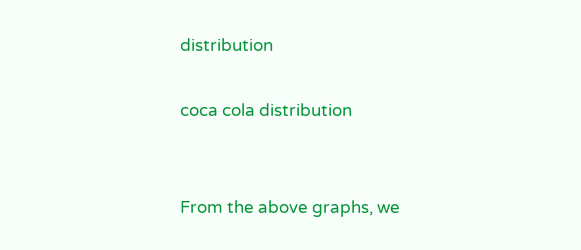distribution

coca cola distribution


From the above graphs, we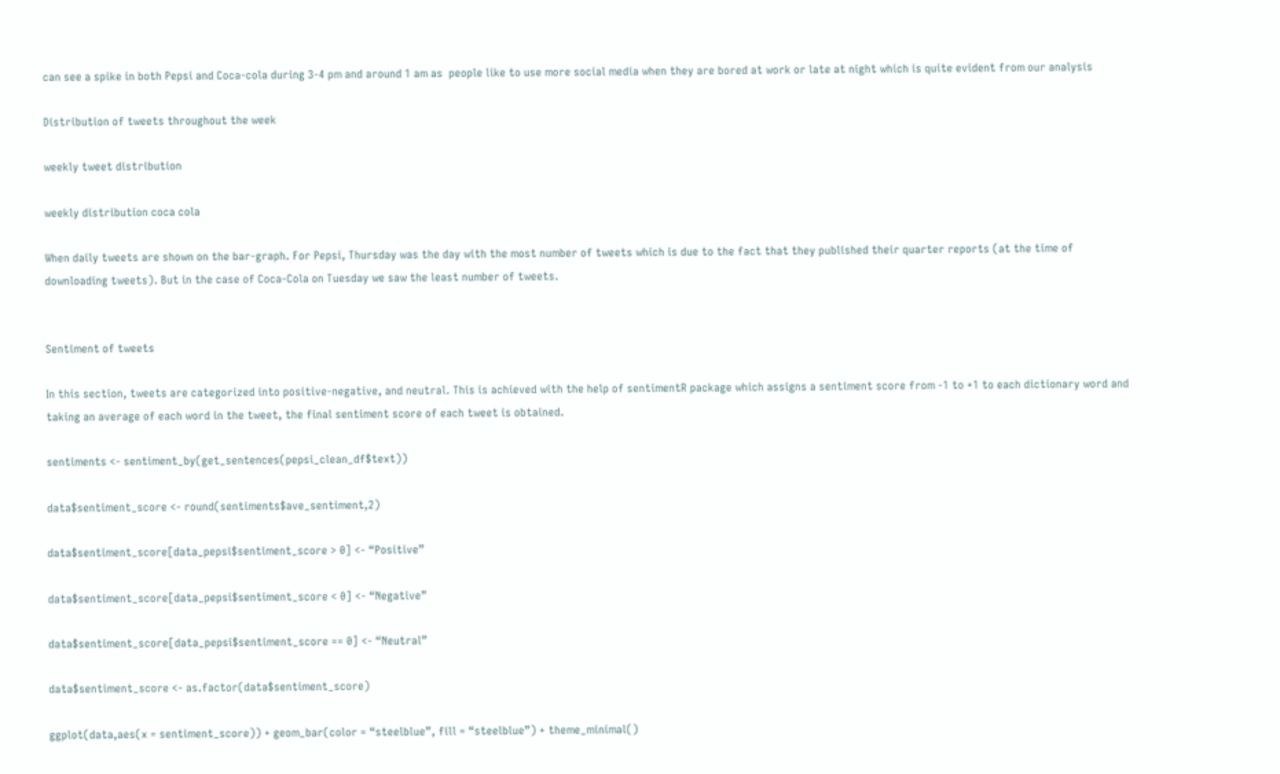can see a spike in both Pepsi and Coca-cola during 3-4 pm and around 1 am as  people like to use more social media when they are bored at work or late at night which is quite evident from our analysis

Distribution of tweets throughout the week

weekly tweet distribution

weekly distribution coca cola

When daily tweets are shown on the bar-graph. For Pepsi, Thursday was the day with the most number of tweets which is due to the fact that they published their quarter reports (at the time of downloading tweets). But in the case of Coca-Cola on Tuesday we saw the least number of tweets.


Sentiment of tweets

In this section, tweets are categorized into positive-negative, and neutral. This is achieved with the help of sentimentR package which assigns a sentiment score from -1 to +1 to each dictionary word and taking an average of each word in the tweet, the final sentiment score of each tweet is obtained.

sentiments <- sentiment_by(get_sentences(pepsi_clean_df$text))

data$sentiment_score <- round(sentiments$ave_sentiment,2)

data$sentiment_score[data_pepsi$sentiment_score > 0] <- “Positive”

data$sentiment_score[data_pepsi$sentiment_score < 0] <- “Negative”

data$sentiment_score[data_pepsi$sentiment_score == 0] <- “Neutral”

data$sentiment_score <- as.factor(data$sentiment_score)

ggplot(data,aes(x = sentiment_score)) + geom_bar(color = “steelblue”, fill = “steelblue”) + theme_minimal()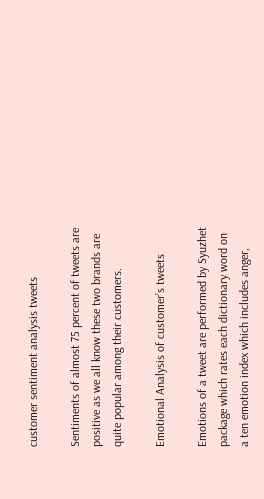customer sentiment analysis tweets

Sentiments of almost 75 percent of tweets are positive as we all know these two brands are quite popular among their customers.

Emotional Analysis of customer’s tweets

Emotions of a tweet are performed by Syuzhet package which rates each dictionary word on a ten emotion index which includes anger,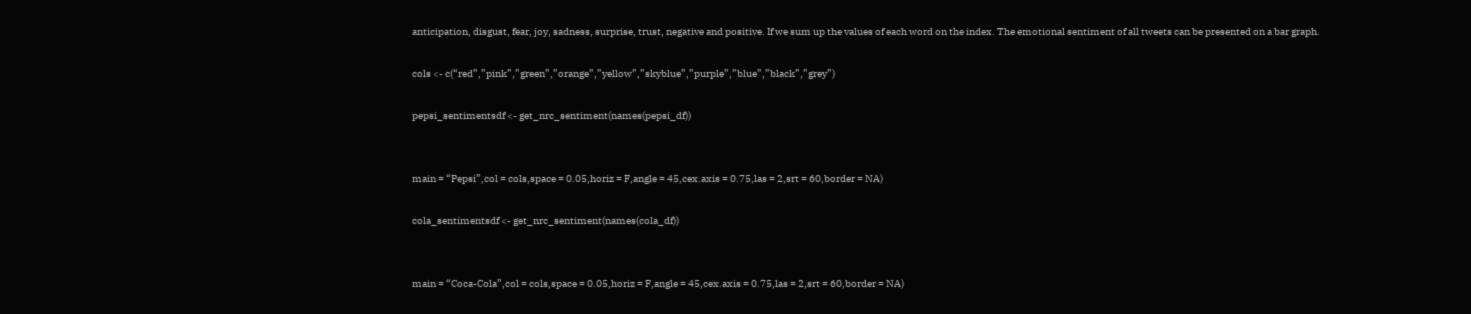anticipation, disgust, fear, joy, sadness, surprise, trust, negative and positive. If we sum up the values of each word on the index. The emotional sentiment of all tweets can be presented on a bar graph.

cols <- c(“red”,”pink”,”green”,”orange”,”yellow”,”skyblue”,”purple”,”blue”,”black”,”grey”)

pepsi_sentimentsdf <- get_nrc_sentiment(names(pepsi_df))


main = “Pepsi”,col = cols,space = 0.05,horiz = F,angle = 45,cex.axis = 0.75,las = 2,srt = 60,border = NA)

cola_sentimentsdf <- get_nrc_sentiment(names(cola_df))


main = “Coca-Cola”,col = cols,space = 0.05,horiz = F,angle = 45,cex.axis = 0.75,las = 2,srt = 60,border = NA)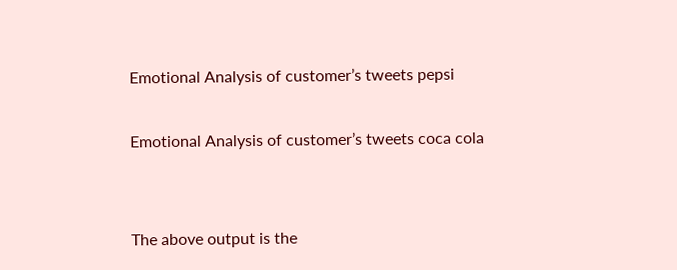Emotional Analysis of customer’s tweets pepsi

Emotional Analysis of customer’s tweets coca cola


The above output is the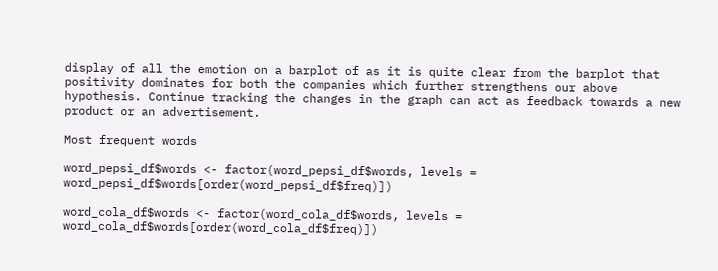display of all the emotion on a barplot of as it is quite clear from the barplot that positivity dominates for both the companies which further strengthens our above hypothesis. Continue tracking the changes in the graph can act as feedback towards a new product or an advertisement.

Most frequent words

word_pepsi_df$words <- factor(word_pepsi_df$words, levels = word_pepsi_df$words[order(word_pepsi_df$freq)])

word_cola_df$words <- factor(word_cola_df$words, levels = word_cola_df$words[order(word_cola_df$freq)])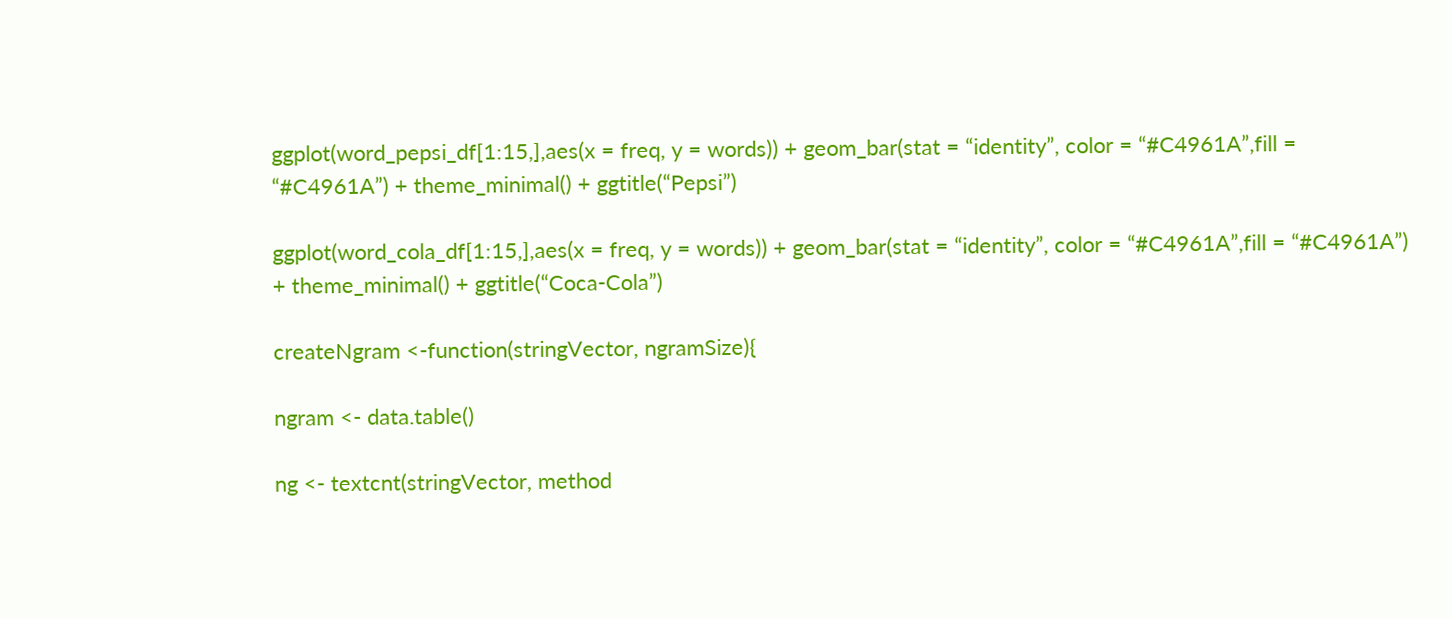ggplot(word_pepsi_df[1:15,],aes(x = freq, y = words)) + geom_bar(stat = “identity”, color = “#C4961A”,fill = “#C4961A”) + theme_minimal() + ggtitle(“Pepsi”)

ggplot(word_cola_df[1:15,],aes(x = freq, y = words)) + geom_bar(stat = “identity”, color = “#C4961A”,fill = “#C4961A”) + theme_minimal() + ggtitle(“Coca-Cola”)

createNgram <-function(stringVector, ngramSize){

ngram <- data.table()

ng <- textcnt(stringVector, method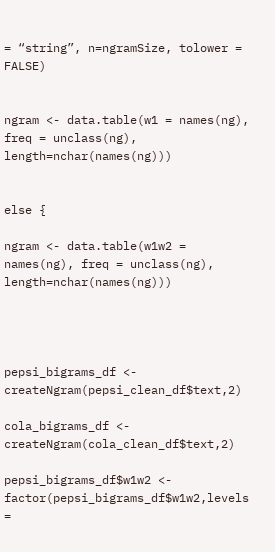= “string”, n=ngramSize, tolower = FALSE)


ngram <- data.table(w1 = names(ng), freq = unclass(ng), length=nchar(names(ng)))


else {

ngram <- data.table(w1w2 = names(ng), freq = unclass(ng), length=nchar(names(ng)))




pepsi_bigrams_df <- createNgram(pepsi_clean_df$text,2)

cola_bigrams_df <- createNgram(cola_clean_df$text,2)

pepsi_bigrams_df$w1w2 <- factor(pepsi_bigrams_df$w1w2,levels =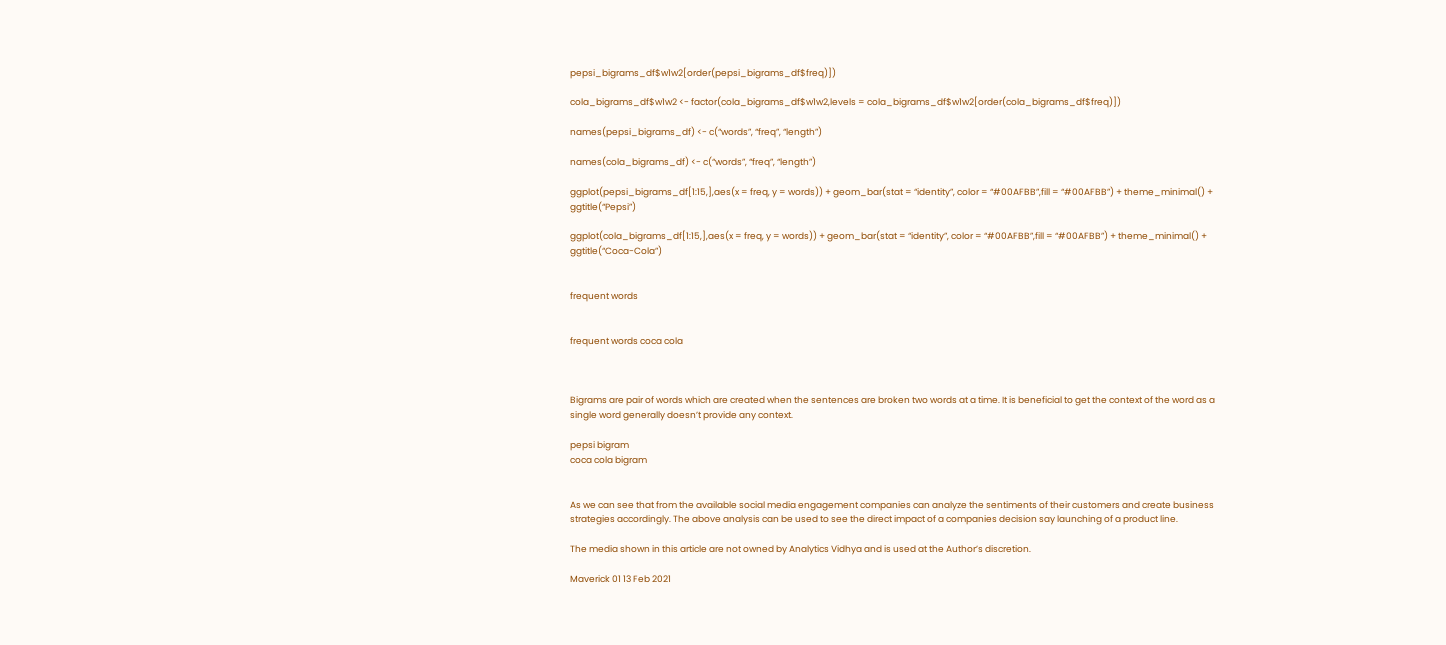pepsi_bigrams_df$w1w2[order(pepsi_bigrams_df$freq)])

cola_bigrams_df$w1w2 <- factor(cola_bigrams_df$w1w2,levels = cola_bigrams_df$w1w2[order(cola_bigrams_df$freq)])

names(pepsi_bigrams_df) <- c(“words”, “freq”, “length”)

names(cola_bigrams_df) <- c(“words”, “freq”, “length”)

ggplot(pepsi_bigrams_df[1:15,],aes(x = freq, y = words)) + geom_bar(stat = “identity”, color = “#00AFBB”,fill = “#00AFBB”) + theme_minimal() + ggtitle(“Pepsi”)

ggplot(cola_bigrams_df[1:15,],aes(x = freq, y = words)) + geom_bar(stat = “identity”, color = “#00AFBB”,fill = “#00AFBB”) + theme_minimal() + ggtitle(“Coca-Cola”)


frequent words


frequent words coca cola



Bigrams are pair of words which are created when the sentences are broken two words at a time. It is beneficial to get the context of the word as a single word generally doesn’t provide any context.

pepsi bigram
coca cola bigram


As we can see that from the available social media engagement companies can analyze the sentiments of their customers and create business strategies accordingly. The above analysis can be used to see the direct impact of a companies decision say launching of a product line.

The media shown in this article are not owned by Analytics Vidhya and is used at the Author’s discretion.

Maverick 01 13 Feb 2021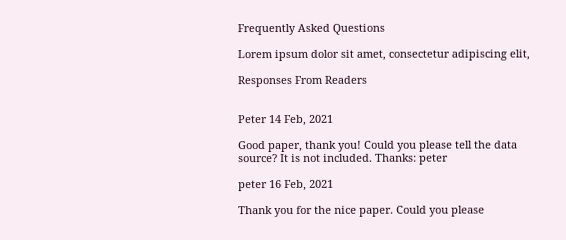Frequently Asked Questions

Lorem ipsum dolor sit amet, consectetur adipiscing elit,

Responses From Readers


Peter 14 Feb, 2021

Good paper, thank you! Could you please tell the data source? It is not included. Thanks: peter

peter 16 Feb, 2021

Thank you for the nice paper. Could you please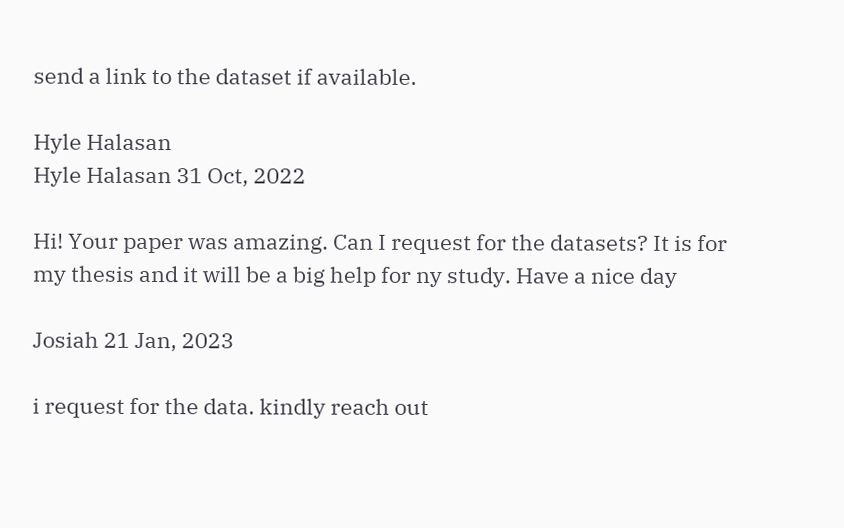send a link to the dataset if available.

Hyle Halasan
Hyle Halasan 31 Oct, 2022

Hi! Your paper was amazing. Can I request for the datasets? It is for my thesis and it will be a big help for ny study. Have a nice day

Josiah 21 Jan, 2023

i request for the data. kindly reach out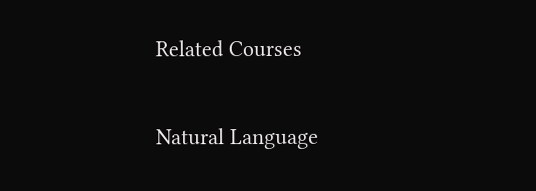Related Courses

Natural Language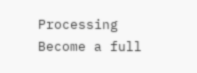Processing
Become a full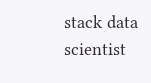stack data scientist